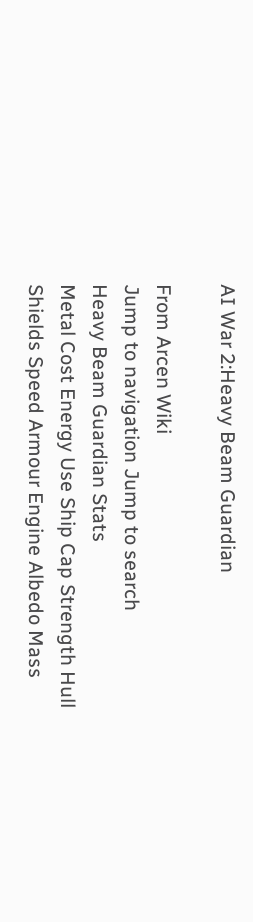AI War 2:Heavy Beam Guardian

From Arcen Wiki
Jump to navigation Jump to search
Heavy Beam Guardian Stats
Metal Cost Energy Use Ship Cap Strength Hull Shields Speed Armour Engine Albedo Mass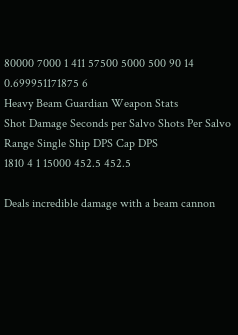80000 7000 1 411 57500 5000 500 90 14 0.699951171875 6
Heavy Beam Guardian Weapon Stats
Shot Damage Seconds per Salvo Shots Per Salvo Range Single Ship DPS Cap DPS
1810 4 1 15000 452.5 452.5

Deals incredible damage with a beam cannon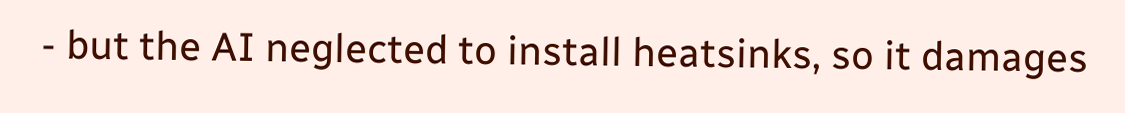- but the AI neglected to install heatsinks, so it damages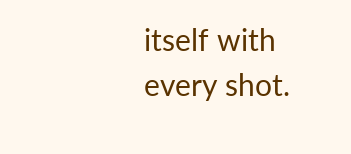itself with every shot.